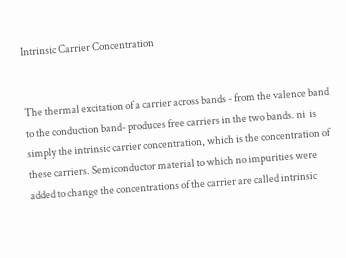Intrinsic Carrier Concentration


The thermal excitation of a carrier across bands - from the valence band to the conduction band- produces free carriers in the two bands. ni  is simply the intrinsic carrier concentration, which is the concentration of these carriers. Semiconductor material to which no impurities were added to change the concentrations of the carrier are called intrinsic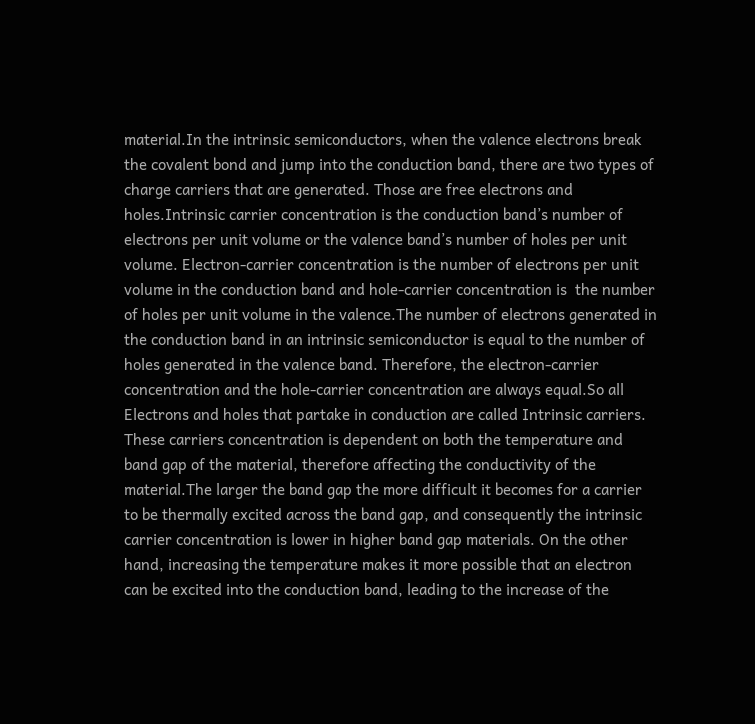material.In the intrinsic semiconductors, when the valence electrons break the covalent bond and jump into the conduction band, there are two types of charge carriers that are generated. Those are free electrons and holes.Intrinsic carrier concentration is the conduction band’s number of electrons per unit volume or the valence band’s number of holes per unit volume. Electron-carrier concentration is the number of electrons per unit volume in the conduction band and hole-carrier concentration is  the number of holes per unit volume in the valence.The number of electrons generated in the conduction band in an intrinsic semiconductor is equal to the number of holes generated in the valence band. Therefore, the electron-carrier concentration and the hole-carrier concentration are always equal.So all Electrons and holes that partake in conduction are called Intrinsic carriers. These carriers concentration is dependent on both the temperature and band gap of the material, therefore affecting the conductivity of the material.The larger the band gap the more difficult it becomes for a carrier to be thermally excited across the band gap, and consequently the intrinsic carrier concentration is lower in higher band gap materials. On the other hand, increasing the temperature makes it more possible that an electron can be excited into the conduction band, leading to the increase of the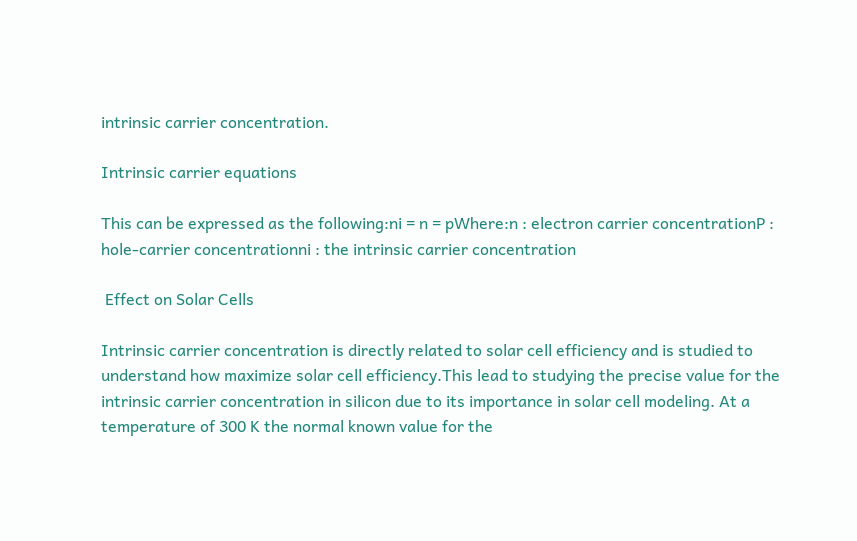intrinsic carrier concentration.

Intrinsic carrier equations

This can be expressed as the following:ni = n = pWhere:n : electron carrier concentrationP : hole-carrier concentrationni : the intrinsic carrier concentration

 Effect on Solar Cells

Intrinsic carrier concentration is directly related to solar cell efficiency and is studied to understand how maximize solar cell efficiency.This lead to studying the precise value for the intrinsic carrier concentration in silicon due to its importance in solar cell modeling. At a temperature of 300 K the normal known value for the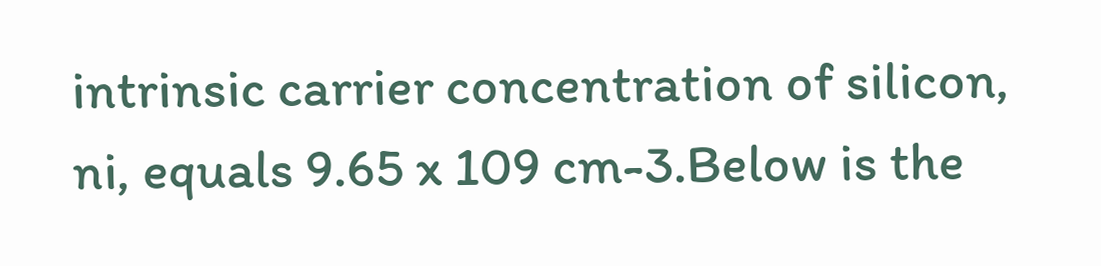intrinsic carrier concentration of silicon, ni, equals 9.65 x 109 cm-3.Below is the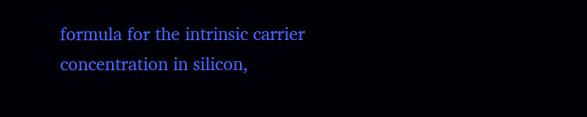formula for the intrinsic carrier concentration in silicon,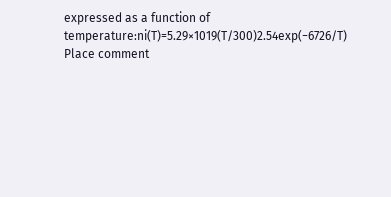expressed as a function of temperature:ni(T)=5.29×1019(T/300)2.54exp(−6726/T)
Place comment